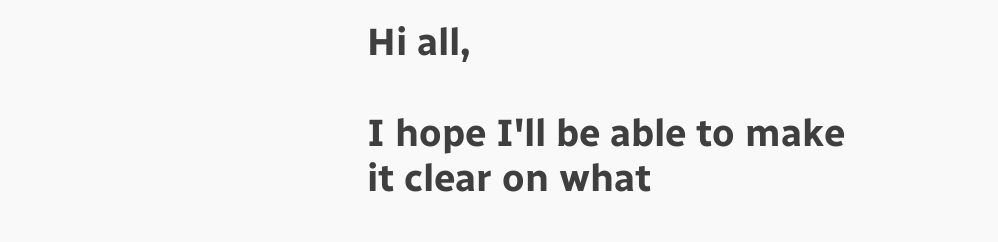Hi all,

I hope I'll be able to make it clear on what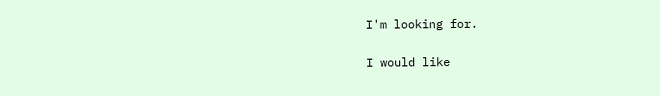I'm looking for.

I would like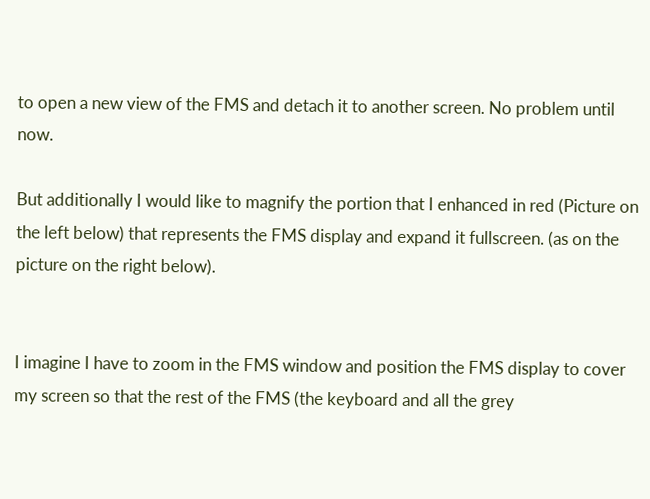to open a new view of the FMS and detach it to another screen. No problem until now.

But additionally I would like to magnify the portion that I enhanced in red (Picture on the left below) that represents the FMS display and expand it fullscreen. (as on the picture on the right below).


I imagine I have to zoom in the FMS window and position the FMS display to cover my screen so that the rest of the FMS (the keyboard and all the grey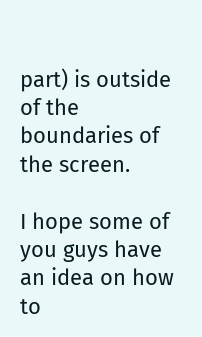part) is outside of the boundaries of the screen.

I hope some of you guys have an idea on how to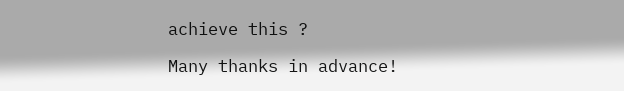achieve this ?

Many thanks in advance!